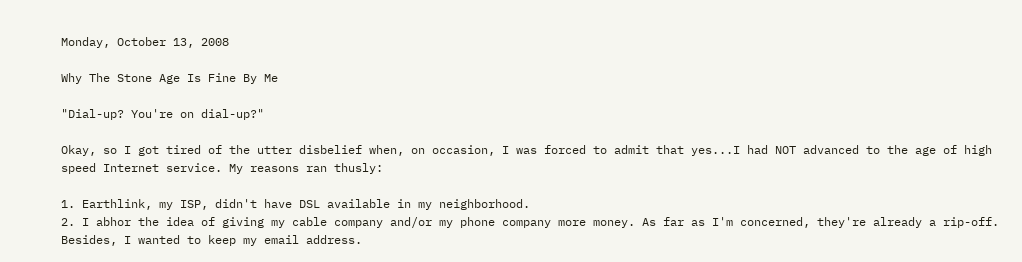Monday, October 13, 2008

Why The Stone Age Is Fine By Me

"Dial-up? You're on dial-up?"

Okay, so I got tired of the utter disbelief when, on occasion, I was forced to admit that yes...I had NOT advanced to the age of high speed Internet service. My reasons ran thusly:

1. Earthlink, my ISP, didn't have DSL available in my neighborhood.
2. I abhor the idea of giving my cable company and/or my phone company more money. As far as I'm concerned, they're already a rip-off. Besides, I wanted to keep my email address.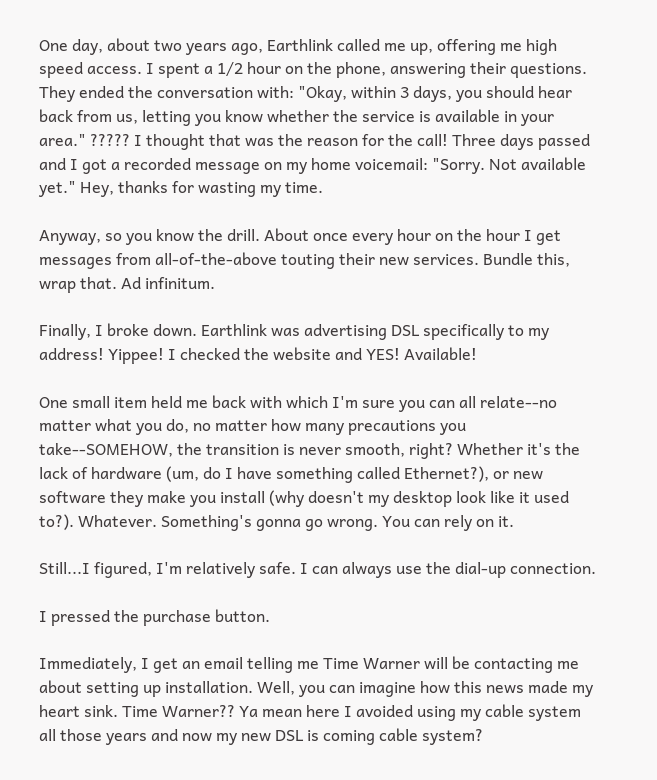One day, about two years ago, Earthlink called me up, offering me high speed access. I spent a 1/2 hour on the phone, answering their questions. They ended the conversation with: "Okay, within 3 days, you should hear back from us, letting you know whether the service is available in your area." ????? I thought that was the reason for the call! Three days passed and I got a recorded message on my home voicemail: "Sorry. Not available yet." Hey, thanks for wasting my time.

Anyway, so you know the drill. About once every hour on the hour I get messages from all-of-the-above touting their new services. Bundle this, wrap that. Ad infinitum.

Finally, I broke down. Earthlink was advertising DSL specifically to my address! Yippee! I checked the website and YES! Available!

One small item held me back with which I'm sure you can all relate--no matter what you do, no matter how many precautions you take--SOMEHOW, the transition is never smooth, right? Whether it's the lack of hardware (um, do I have something called Ethernet?), or new software they make you install (why doesn't my desktop look like it used to?). Whatever. Something's gonna go wrong. You can rely on it.

Still...I figured, I'm relatively safe. I can always use the dial-up connection.

I pressed the purchase button.

Immediately, I get an email telling me Time Warner will be contacting me about setting up installation. Well, you can imagine how this news made my heart sink. Time Warner?? Ya mean here I avoided using my cable system all those years and now my new DSL is coming cable system?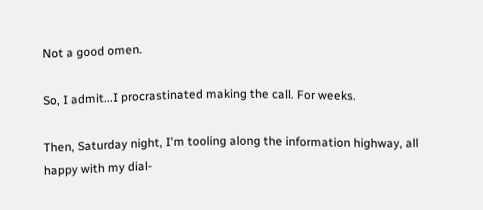Not a good omen.

So, I admit...I procrastinated making the call. For weeks.

Then, Saturday night, I'm tooling along the information highway, all happy with my dial-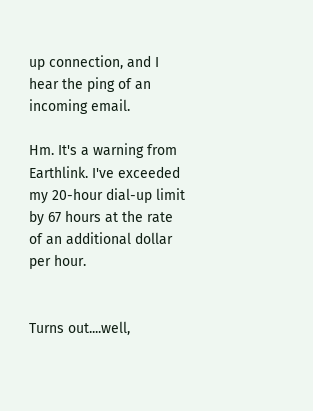up connection, and I hear the ping of an incoming email.

Hm. It's a warning from Earthlink. I've exceeded my 20-hour dial-up limit by 67 hours at the rate of an additional dollar per hour.


Turns out....well,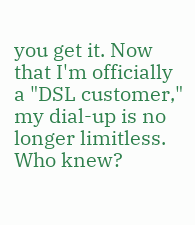you get it. Now that I'm officially a "DSL customer," my dial-up is no longer limitless. Who knew?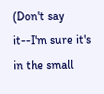(Don't say it--I'm sure it's in the small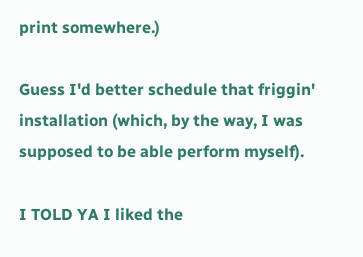print somewhere.)

Guess I'd better schedule that friggin' installation (which, by the way, I was supposed to be able perform myself).

I TOLD YA I liked the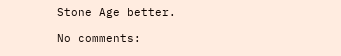Stone Age better.

No comments: